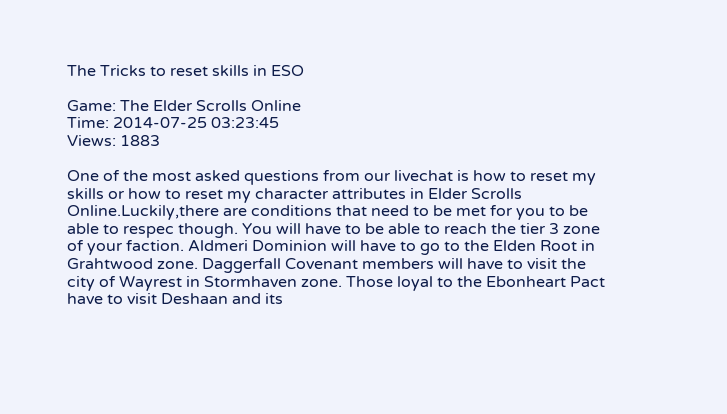The Tricks to reset skills in ESO

Game: The Elder Scrolls Online
Time: 2014-07-25 03:23:45
Views: 1883

One of the most asked questions from our livechat is how to reset my skills or how to reset my character attributes in Elder Scrolls Online.Luckily,there are conditions that need to be met for you to be able to respec though. You will have to be able to reach the tier 3 zone of your faction. Aldmeri Dominion will have to go to the Elden Root in Grahtwood zone. Daggerfall Covenant members will have to visit the city of Wayrest in Stormhaven zone. Those loyal to the Ebonheart Pact have to visit Deshaan and its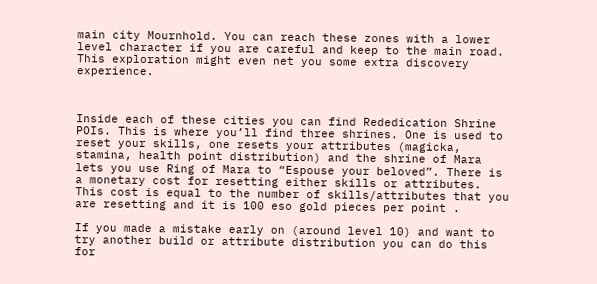main city Mournhold. You can reach these zones with a lower level character if you are careful and keep to the main road. This exploration might even net you some extra discovery experience.



Inside each of these cities you can find Rededication Shrine POIs. This is where you’ll find three shrines. One is used to reset your skills, one resets your attributes (magicka, stamina, health point distribution) and the shrine of Mara lets you use Ring of Mara to “Espouse your beloved”. There is a monetary cost for resetting either skills or attributes. This cost is equal to the number of skills/attributes that you are resetting and it is 100 eso gold pieces per point .

If you made a mistake early on (around level 10) and want to try another build or attribute distribution you can do this for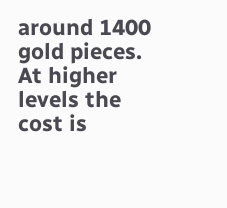around 1400 gold pieces. At higher levels the cost is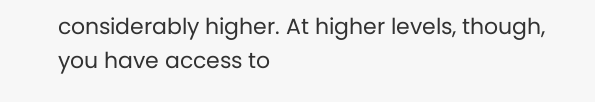considerably higher. At higher levels, though, you have access to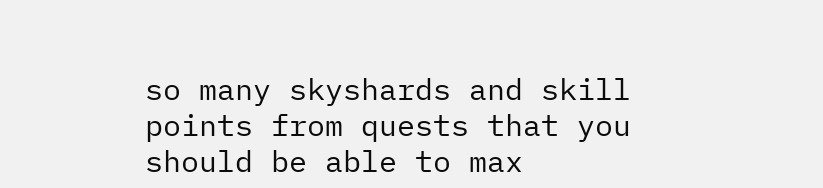so many skyshards and skill points from quests that you should be able to max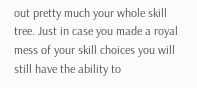out pretty much your whole skill tree. Just in case you made a royal mess of your skill choices you will still have the ability to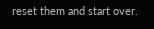reset them and start over.